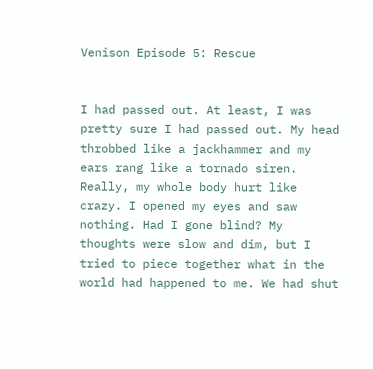Venison Episode 5: Rescue


I had passed out. At least, I was pretty sure I had passed out. My head throbbed like a jackhammer and my ears rang like a tornado siren. Really, my whole body hurt like crazy. I opened my eyes and saw nothing. Had I gone blind? My thoughts were slow and dim, but I tried to piece together what in the world had happened to me. We had shut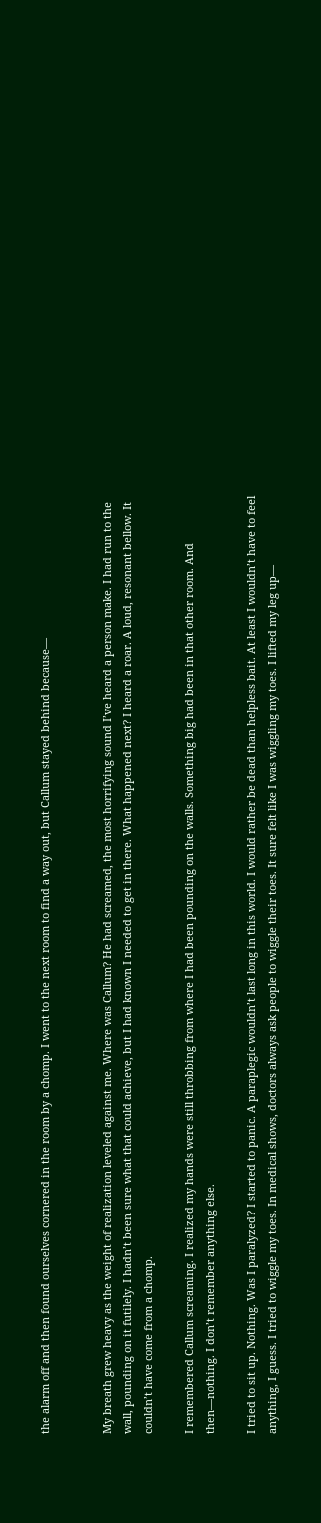the alarm off and then found ourselves cornered in the room by a chomp. I went to the next room to find a way out, but Callum stayed behind because—


My breath grew heavy as the weight of realization leveled against me. Where was Callum? He had screamed, the most horrifying sound I’ve heard a person make. I had run to the wall, pounding on it futilely. I hadn’t been sure what that could achieve, but I had known I needed to get in there. What happened next? I heard a roar. A loud, resonant bellow. It couldn’t have come from a chomp.

I remembered Callum screaming. I realized my hands were still throbbing from where I had been pounding on the walls. Something big had been in that other room. And then—nothing. I don’t remember anything else.

I tried to sit up. Nothing. Was I paralyzed? I started to panic. A paraplegic wouldn’t last long in this world. I would rather be dead than helpless bait. At least I wouldn’t have to feel anything, I guess. I tried to wiggle my toes. In medical shows, doctors always ask people to wiggle their toes. It sure felt like I was wiggling my toes. I lifted my leg up—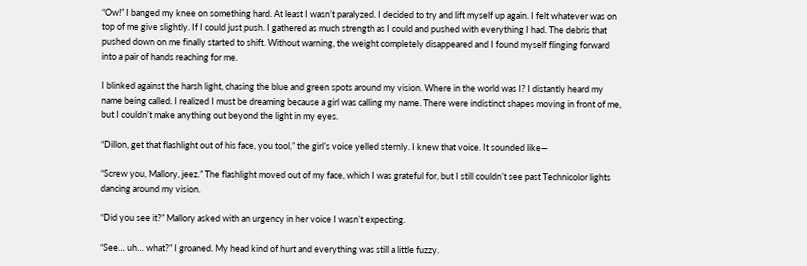“Ow!” I banged my knee on something hard. At least I wasn’t paralyzed. I decided to try and lift myself up again. I felt whatever was on top of me give slightly. If I could just push. I gathered as much strength as I could and pushed with everything I had. The debris that pushed down on me finally started to shift. Without warning, the weight completely disappeared and I found myself flinging forward into a pair of hands reaching for me.

I blinked against the harsh light, chasing the blue and green spots around my vision. Where in the world was I? I distantly heard my name being called. I realized I must be dreaming because a girl was calling my name. There were indistinct shapes moving in front of me, but I couldn’t make anything out beyond the light in my eyes.

“Dillon, get that flashlight out of his face, you tool,” the girl’s voice yelled sternly. I knew that voice. It sounded like—

“Screw you, Mallory, jeez.” The flashlight moved out of my face, which I was grateful for, but I still couldn’t see past Technicolor lights dancing around my vision.

“Did you see it?” Mallory asked with an urgency in her voice I wasn’t expecting.

“See… uh… what?” I groaned. My head kind of hurt and everything was still a little fuzzy.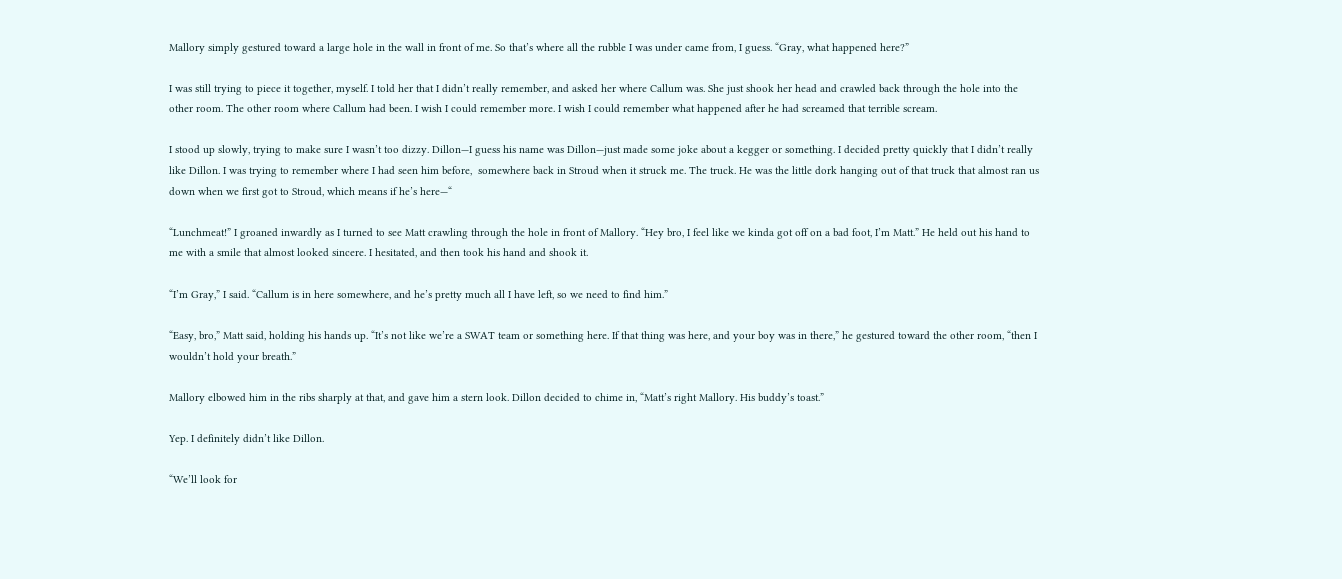Mallory simply gestured toward a large hole in the wall in front of me. So that’s where all the rubble I was under came from, I guess. “Gray, what happened here?”

I was still trying to piece it together, myself. I told her that I didn’t really remember, and asked her where Callum was. She just shook her head and crawled back through the hole into the other room. The other room where Callum had been. I wish I could remember more. I wish I could remember what happened after he had screamed that terrible scream.

I stood up slowly, trying to make sure I wasn’t too dizzy. Dillon—I guess his name was Dillon—just made some joke about a kegger or something. I decided pretty quickly that I didn’t really like Dillon. I was trying to remember where I had seen him before,  somewhere back in Stroud when it struck me. The truck. He was the little dork hanging out of that truck that almost ran us down when we first got to Stroud, which means if he’s here—“

“Lunchmeat!” I groaned inwardly as I turned to see Matt crawling through the hole in front of Mallory. “Hey bro, I feel like we kinda got off on a bad foot, I’m Matt.” He held out his hand to me with a smile that almost looked sincere. I hesitated, and then took his hand and shook it.

“I’m Gray,” I said. “Callum is in here somewhere, and he’s pretty much all I have left, so we need to find him.”

“Easy, bro,” Matt said, holding his hands up. “It’s not like we’re a SWAT team or something here. If that thing was here, and your boy was in there,” he gestured toward the other room, “then I wouldn’t hold your breath.”

Mallory elbowed him in the ribs sharply at that, and gave him a stern look. Dillon decided to chime in, “Matt’s right Mallory. His buddy’s toast.”

Yep. I definitely didn’t like Dillon.

“We’ll look for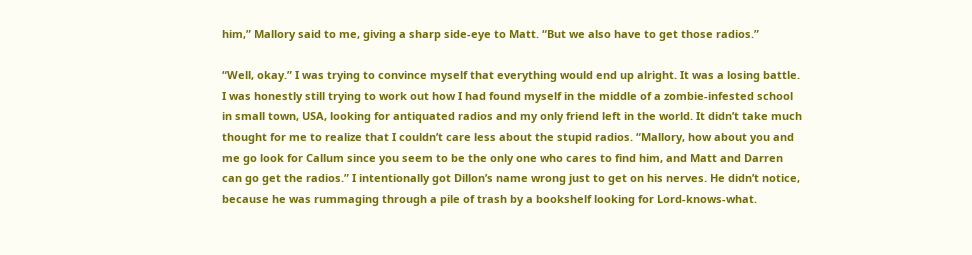him,” Mallory said to me, giving a sharp side-eye to Matt. “But we also have to get those radios.”

“Well, okay.” I was trying to convince myself that everything would end up alright. It was a losing battle. I was honestly still trying to work out how I had found myself in the middle of a zombie-infested school in small town, USA, looking for antiquated radios and my only friend left in the world. It didn’t take much thought for me to realize that I couldn’t care less about the stupid radios. “Mallory, how about you and me go look for Callum since you seem to be the only one who cares to find him, and Matt and Darren can go get the radios.” I intentionally got Dillon’s name wrong just to get on his nerves. He didn’t notice, because he was rummaging through a pile of trash by a bookshelf looking for Lord-knows-what.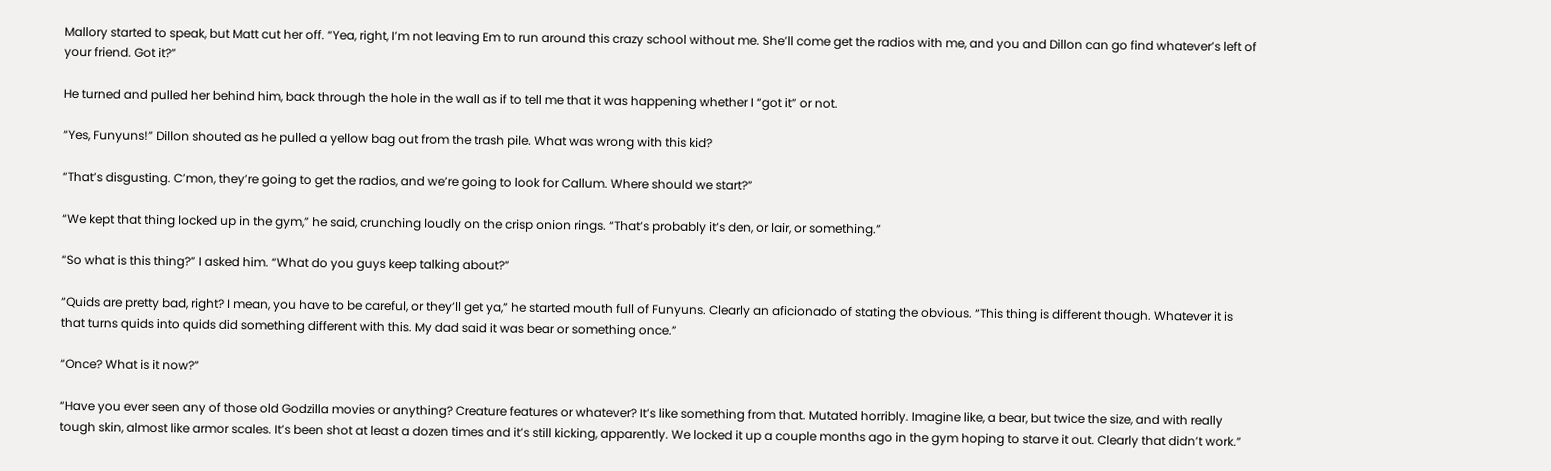Mallory started to speak, but Matt cut her off. “Yea, right, I’m not leaving Em to run around this crazy school without me. She’ll come get the radios with me, and you and Dillon can go find whatever’s left of your friend. Got it?”

He turned and pulled her behind him, back through the hole in the wall as if to tell me that it was happening whether I “got it” or not.

“Yes, Funyuns!” Dillon shouted as he pulled a yellow bag out from the trash pile. What was wrong with this kid?

“That’s disgusting. C’mon, they’re going to get the radios, and we’re going to look for Callum. Where should we start?”

“We kept that thing locked up in the gym,” he said, crunching loudly on the crisp onion rings. “That’s probably it’s den, or lair, or something.”

“So what is this thing?” I asked him. “What do you guys keep talking about?”

“Quids are pretty bad, right? I mean, you have to be careful, or they’ll get ya,” he started mouth full of Funyuns. Clearly an aficionado of stating the obvious. “This thing is different though. Whatever it is that turns quids into quids did something different with this. My dad said it was bear or something once.”

“Once? What is it now?”

“Have you ever seen any of those old Godzilla movies or anything? Creature features or whatever? It’s like something from that. Mutated horribly. Imagine like, a bear, but twice the size, and with really tough skin, almost like armor scales. It’s been shot at least a dozen times and it’s still kicking, apparently. We locked it up a couple months ago in the gym hoping to starve it out. Clearly that didn’t work.”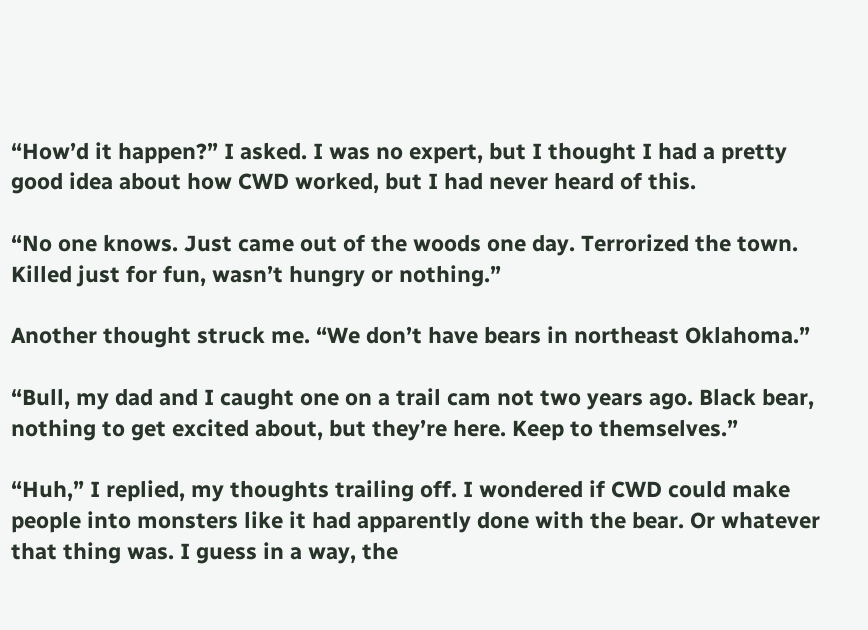“How’d it happen?” I asked. I was no expert, but I thought I had a pretty good idea about how CWD worked, but I had never heard of this.

“No one knows. Just came out of the woods one day. Terrorized the town. Killed just for fun, wasn’t hungry or nothing.”

Another thought struck me. “We don’t have bears in northeast Oklahoma.”

“Bull, my dad and I caught one on a trail cam not two years ago. Black bear, nothing to get excited about, but they’re here. Keep to themselves.”

“Huh,” I replied, my thoughts trailing off. I wondered if CWD could make people into monsters like it had apparently done with the bear. Or whatever that thing was. I guess in a way, the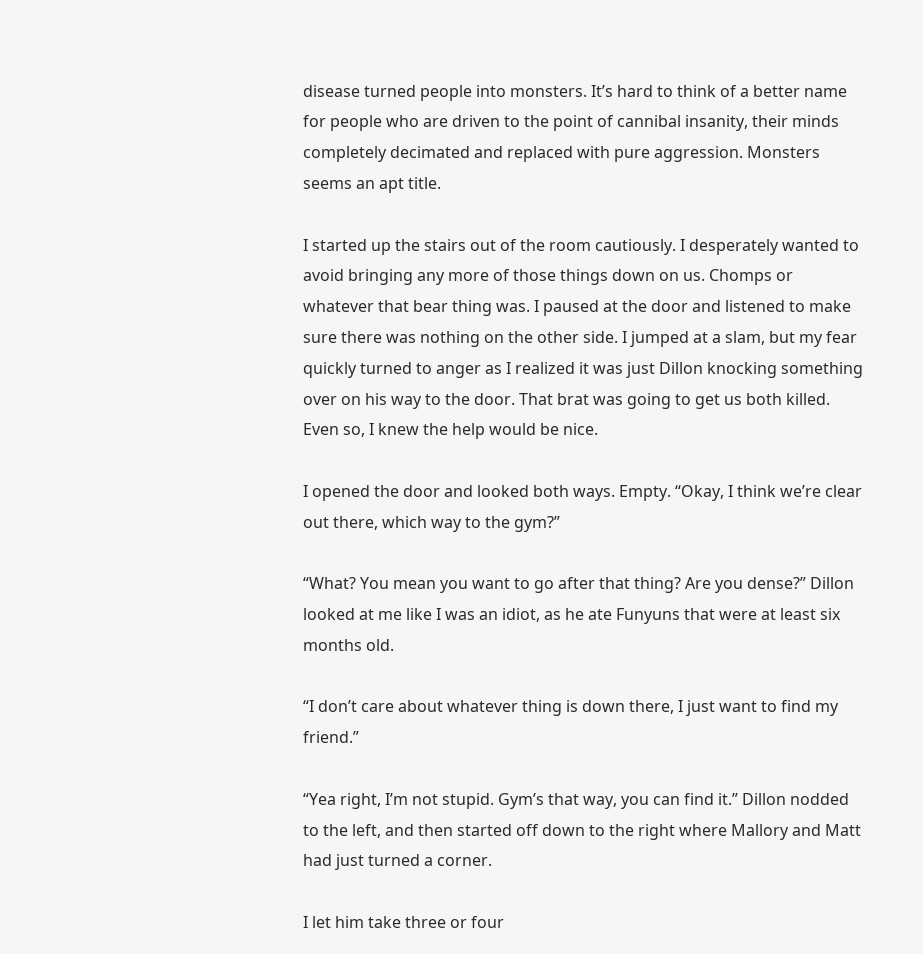disease turned people into monsters. It’s hard to think of a better name for people who are driven to the point of cannibal insanity, their minds completely decimated and replaced with pure aggression. Monsters seems an apt title.

I started up the stairs out of the room cautiously. I desperately wanted to avoid bringing any more of those things down on us. Chomps or whatever that bear thing was. I paused at the door and listened to make sure there was nothing on the other side. I jumped at a slam, but my fear quickly turned to anger as I realized it was just Dillon knocking something over on his way to the door. That brat was going to get us both killed. Even so, I knew the help would be nice.

I opened the door and looked both ways. Empty. “Okay, I think we’re clear out there, which way to the gym?”

“What? You mean you want to go after that thing? Are you dense?” Dillon looked at me like I was an idiot, as he ate Funyuns that were at least six months old.

“I don’t care about whatever thing is down there, I just want to find my friend.”

“Yea right, I’m not stupid. Gym’s that way, you can find it.” Dillon nodded to the left, and then started off down to the right where Mallory and Matt had just turned a corner.

I let him take three or four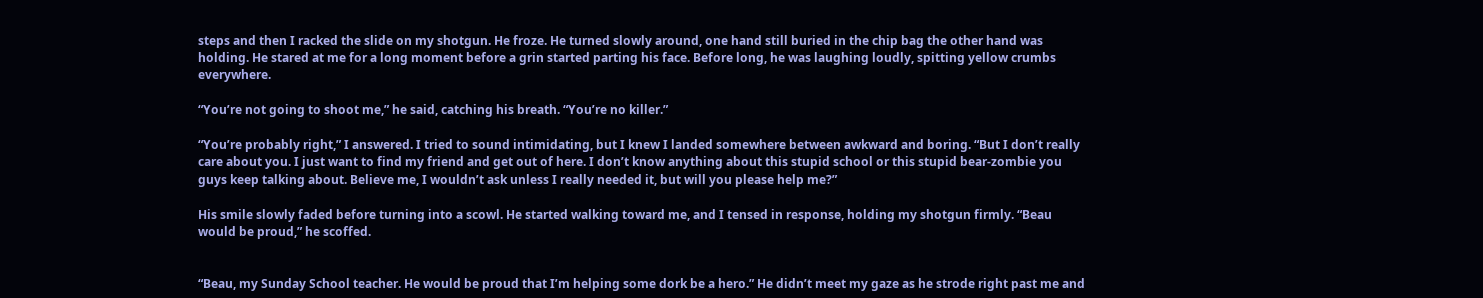steps and then I racked the slide on my shotgun. He froze. He turned slowly around, one hand still buried in the chip bag the other hand was holding. He stared at me for a long moment before a grin started parting his face. Before long, he was laughing loudly, spitting yellow crumbs everywhere.

“You’re not going to shoot me,” he said, catching his breath. “You’re no killer.”

“You’re probably right,” I answered. I tried to sound intimidating, but I knew I landed somewhere between awkward and boring. “But I don’t really care about you. I just want to find my friend and get out of here. I don’t know anything about this stupid school or this stupid bear-zombie you guys keep talking about. Believe me, I wouldn’t ask unless I really needed it, but will you please help me?”

His smile slowly faded before turning into a scowl. He started walking toward me, and I tensed in response, holding my shotgun firmly. “Beau would be proud,” he scoffed.


“Beau, my Sunday School teacher. He would be proud that I’m helping some dork be a hero.” He didn’t meet my gaze as he strode right past me and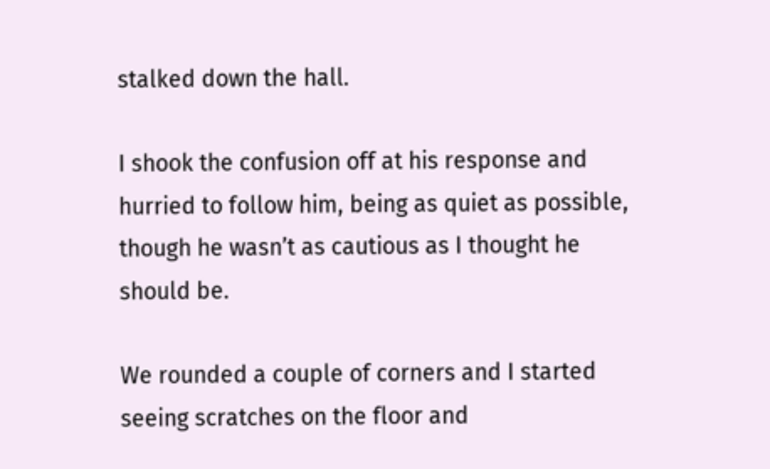stalked down the hall.

I shook the confusion off at his response and hurried to follow him, being as quiet as possible, though he wasn’t as cautious as I thought he should be.

We rounded a couple of corners and I started seeing scratches on the floor and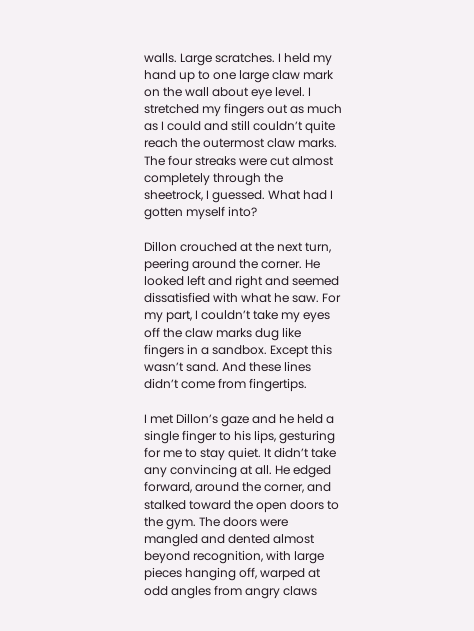walls. Large scratches. I held my hand up to one large claw mark on the wall about eye level. I stretched my fingers out as much as I could and still couldn’t quite reach the outermost claw marks. The four streaks were cut almost completely through the sheetrock, I guessed. What had I gotten myself into?

Dillon crouched at the next turn, peering around the corner. He looked left and right and seemed dissatisfied with what he saw. For my part, I couldn’t take my eyes off the claw marks dug like fingers in a sandbox. Except this wasn’t sand. And these lines didn’t come from fingertips.

I met Dillon’s gaze and he held a single finger to his lips, gesturing for me to stay quiet. It didn’t take any convincing at all. He edged forward, around the corner, and stalked toward the open doors to the gym. The doors were mangled and dented almost beyond recognition, with large pieces hanging off, warped at odd angles from angry claws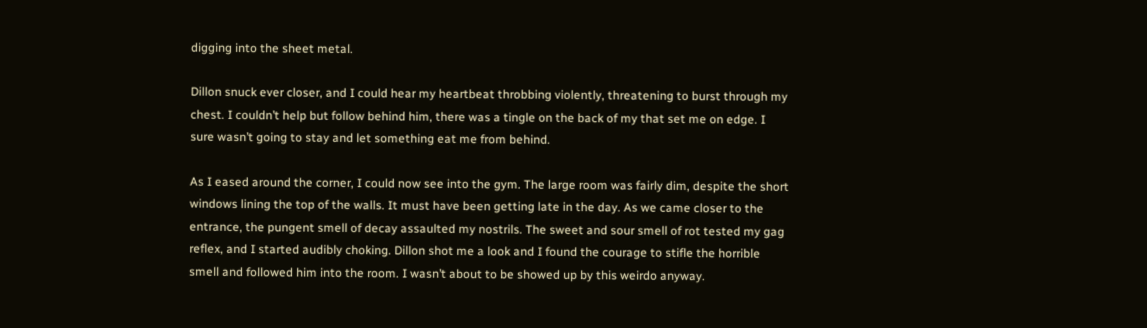digging into the sheet metal.

Dillon snuck ever closer, and I could hear my heartbeat throbbing violently, threatening to burst through my chest. I couldn’t help but follow behind him, there was a tingle on the back of my that set me on edge. I sure wasn’t going to stay and let something eat me from behind.

As I eased around the corner, I could now see into the gym. The large room was fairly dim, despite the short windows lining the top of the walls. It must have been getting late in the day. As we came closer to the entrance, the pungent smell of decay assaulted my nostrils. The sweet and sour smell of rot tested my gag reflex, and I started audibly choking. Dillon shot me a look and I found the courage to stifle the horrible smell and followed him into the room. I wasn’t about to be showed up by this weirdo anyway.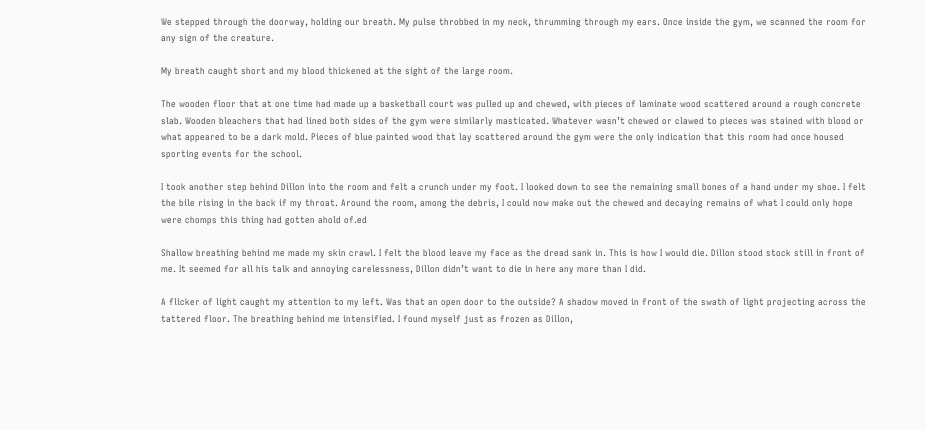We stepped through the doorway, holding our breath. My pulse throbbed in my neck, thrumming through my ears. Once inside the gym, we scanned the room for any sign of the creature.

My breath caught short and my blood thickened at the sight of the large room.

The wooden floor that at one time had made up a basketball court was pulled up and chewed, with pieces of laminate wood scattered around a rough concrete slab. Wooden bleachers that had lined both sides of the gym were similarly masticated. Whatever wasn’t chewed or clawed to pieces was stained with blood or what appeared to be a dark mold. Pieces of blue painted wood that lay scattered around the gym were the only indication that this room had once housed sporting events for the school.

I took another step behind Dillon into the room and felt a crunch under my foot. I looked down to see the remaining small bones of a hand under my shoe. I felt the bile rising in the back if my throat. Around the room, among the debris, I could now make out the chewed and decaying remains of what I could only hope were chomps this thing had gotten ahold of.ed

Shallow breathing behind me made my skin crawl. I felt the blood leave my face as the dread sank in. This is how I would die. Dillon stood stock still in front of me. It seemed for all his talk and annoying carelessness, Dillon didn’t want to die in here any more than I did.

A flicker of light caught my attention to my left. Was that an open door to the outside? A shadow moved in front of the swath of light projecting across the tattered floor. The breathing behind me intensified. I found myself just as frozen as Dillon,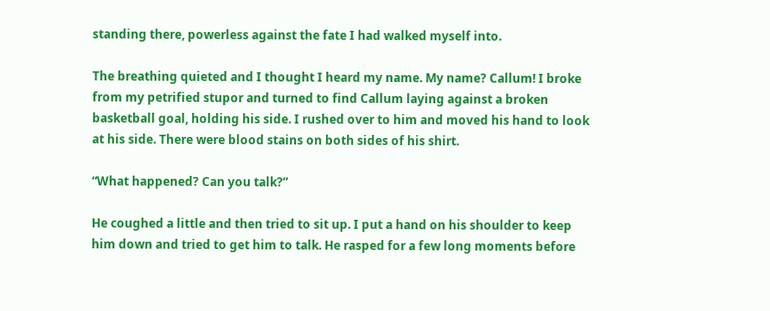standing there, powerless against the fate I had walked myself into.

The breathing quieted and I thought I heard my name. My name? Callum! I broke from my petrified stupor and turned to find Callum laying against a broken basketball goal, holding his side. I rushed over to him and moved his hand to look at his side. There were blood stains on both sides of his shirt.

“What happened? Can you talk?”

He coughed a little and then tried to sit up. I put a hand on his shoulder to keep him down and tried to get him to talk. He rasped for a few long moments before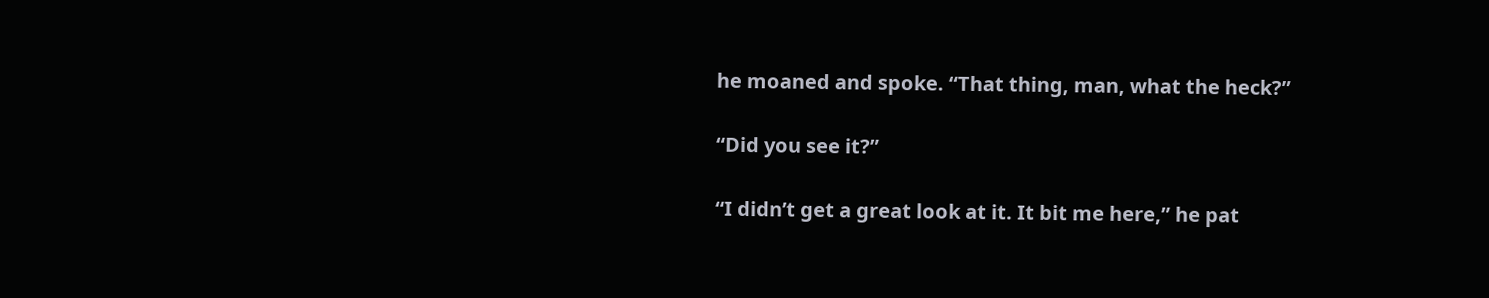he moaned and spoke. “That thing, man, what the heck?”

“Did you see it?”

“I didn’t get a great look at it. It bit me here,” he pat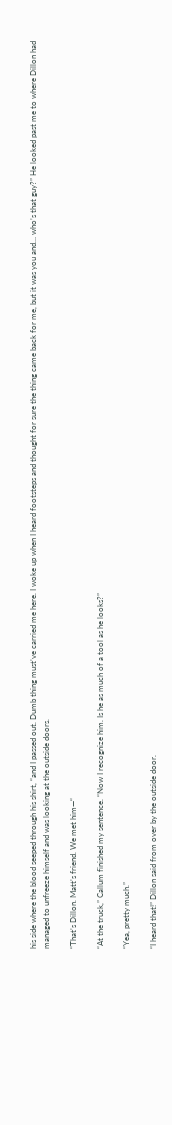his side where the blood seeped through his shirt, “and I passed out. Dumb thing must’ve carried me here. I woke up when I heard footsteps and thought for sure the thing came back for me, but it was you and… who’s that guy?” He looked past me to where Dillon had managed to unfreeze himself and was looking at the outside doors.

“That’s Dillon. Matt’s friend. We met him—“

“At the truck,” Callum finished my sentence. “Now I recognize him. Is he as much of a tool as he looks?”

“Yea, pretty much.”

“I heard that!” Dillon said from over by the outside door.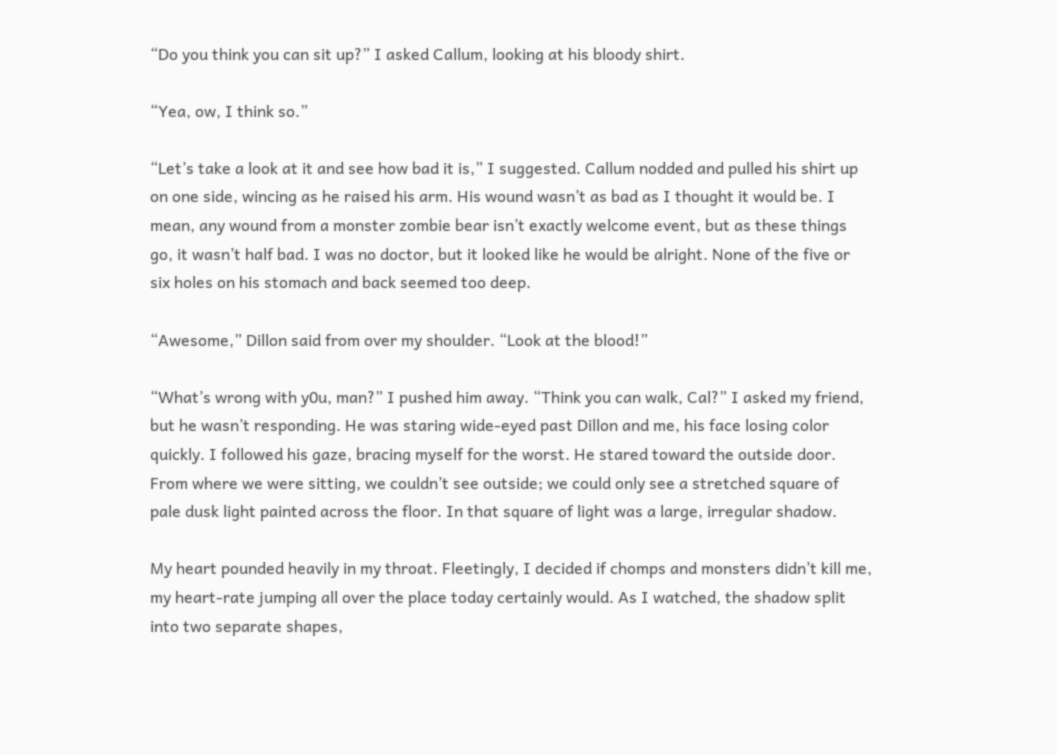“Do you think you can sit up?” I asked Callum, looking at his bloody shirt.

“Yea, ow, I think so.”

“Let’s take a look at it and see how bad it is,” I suggested. Callum nodded and pulled his shirt up on one side, wincing as he raised his arm. His wound wasn’t as bad as I thought it would be. I mean, any wound from a monster zombie bear isn’t exactly welcome event, but as these things go, it wasn’t half bad. I was no doctor, but it looked like he would be alright. None of the five or six holes on his stomach and back seemed too deep.

“Awesome,” Dillon said from over my shoulder. “Look at the blood!”

“What’s wrong with y0u, man?” I pushed him away. “Think you can walk, Cal?” I asked my friend, but he wasn’t responding. He was staring wide-eyed past Dillon and me, his face losing color quickly. I followed his gaze, bracing myself for the worst. He stared toward the outside door. From where we were sitting, we couldn’t see outside; we could only see a stretched square of pale dusk light painted across the floor. In that square of light was a large, irregular shadow.

My heart pounded heavily in my throat. Fleetingly, I decided if chomps and monsters didn’t kill me, my heart-rate jumping all over the place today certainly would. As I watched, the shadow split into two separate shapes,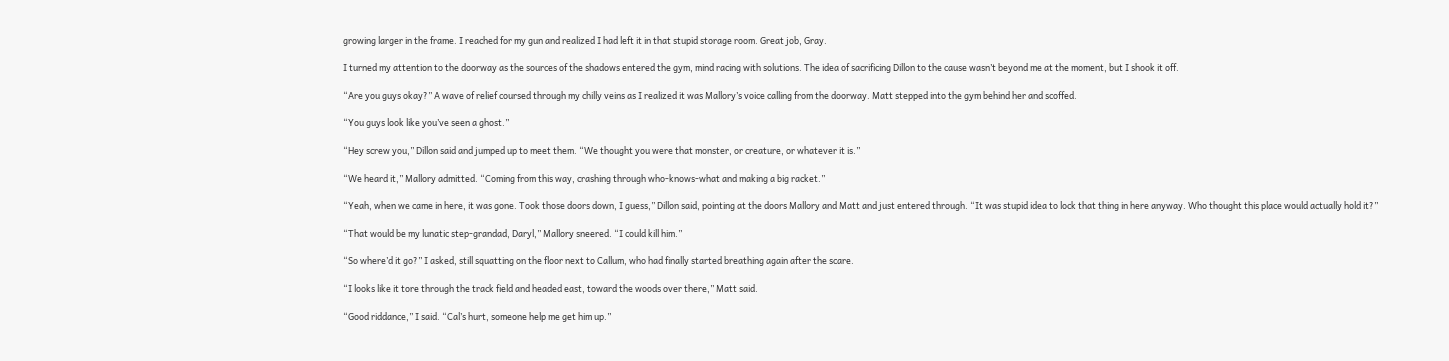growing larger in the frame. I reached for my gun and realized I had left it in that stupid storage room. Great job, Gray.

I turned my attention to the doorway as the sources of the shadows entered the gym, mind racing with solutions. The idea of sacrificing Dillon to the cause wasn’t beyond me at the moment, but I shook it off.

“Are you guys okay?” A wave of relief coursed through my chilly veins as I realized it was Mallory’s voice calling from the doorway. Matt stepped into the gym behind her and scoffed.

“You guys look like you’ve seen a ghost.”

“Hey screw you,” Dillon said and jumped up to meet them. “We thought you were that monster, or creature, or whatever it is.”

“We heard it,” Mallory admitted. “Coming from this way, crashing through who-knows-what and making a big racket.”

“Yeah, when we came in here, it was gone. Took those doors down, I guess,” Dillon said, pointing at the doors Mallory and Matt and just entered through. “It was stupid idea to lock that thing in here anyway. Who thought this place would actually hold it?”

“That would be my lunatic step-grandad, Daryl,” Mallory sneered. “I could kill him.”

“So where’d it go?” I asked, still squatting on the floor next to Callum, who had finally started breathing again after the scare.

“I looks like it tore through the track field and headed east, toward the woods over there,” Matt said.

“Good riddance,” I said. “Cal’s hurt, someone help me get him up.”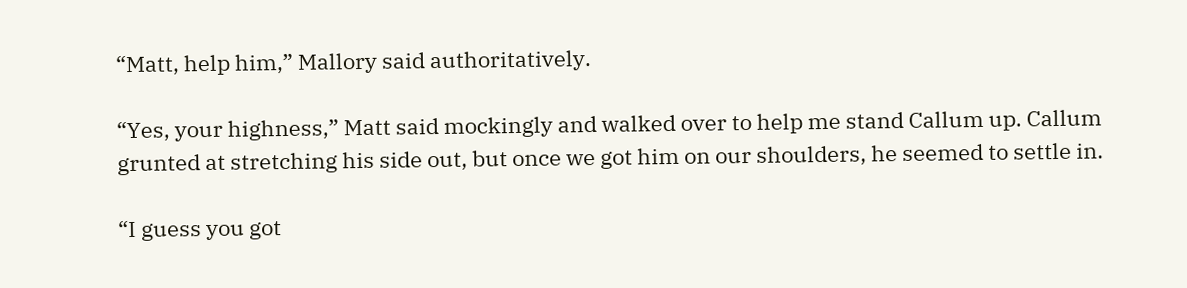“Matt, help him,” Mallory said authoritatively.

“Yes, your highness,” Matt said mockingly and walked over to help me stand Callum up. Callum grunted at stretching his side out, but once we got him on our shoulders, he seemed to settle in.

“I guess you got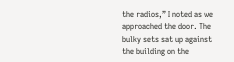the radios,” I noted as we approached the door. The bulky sets sat up against the building on the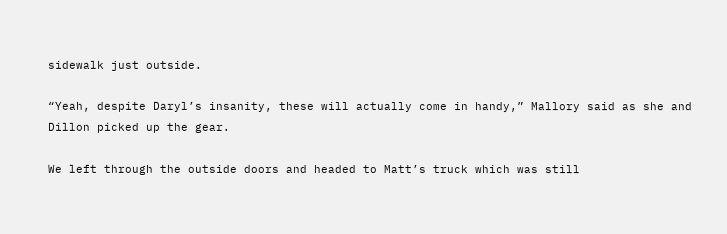sidewalk just outside.

“Yeah, despite Daryl’s insanity, these will actually come in handy,” Mallory said as she and Dillon picked up the gear.

We left through the outside doors and headed to Matt’s truck which was still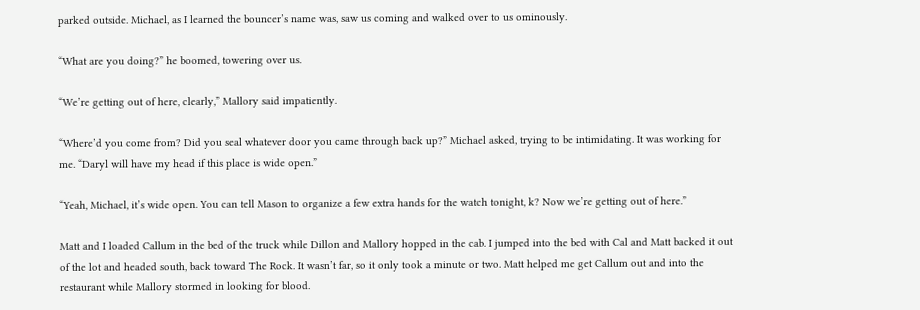parked outside. Michael, as I learned the bouncer’s name was, saw us coming and walked over to us ominously.

“What are you doing?” he boomed, towering over us.

“We’re getting out of here, clearly,” Mallory said impatiently.

“Where’d you come from? Did you seal whatever door you came through back up?” Michael asked, trying to be intimidating. It was working for me. “Daryl will have my head if this place is wide open.”

“Yeah, Michael, it’s wide open. You can tell Mason to organize a few extra hands for the watch tonight, k? Now we’re getting out of here.”

Matt and I loaded Callum in the bed of the truck while Dillon and Mallory hopped in the cab. I jumped into the bed with Cal and Matt backed it out of the lot and headed south, back toward The Rock. It wasn’t far, so it only took a minute or two. Matt helped me get Callum out and into the restaurant while Mallory stormed in looking for blood.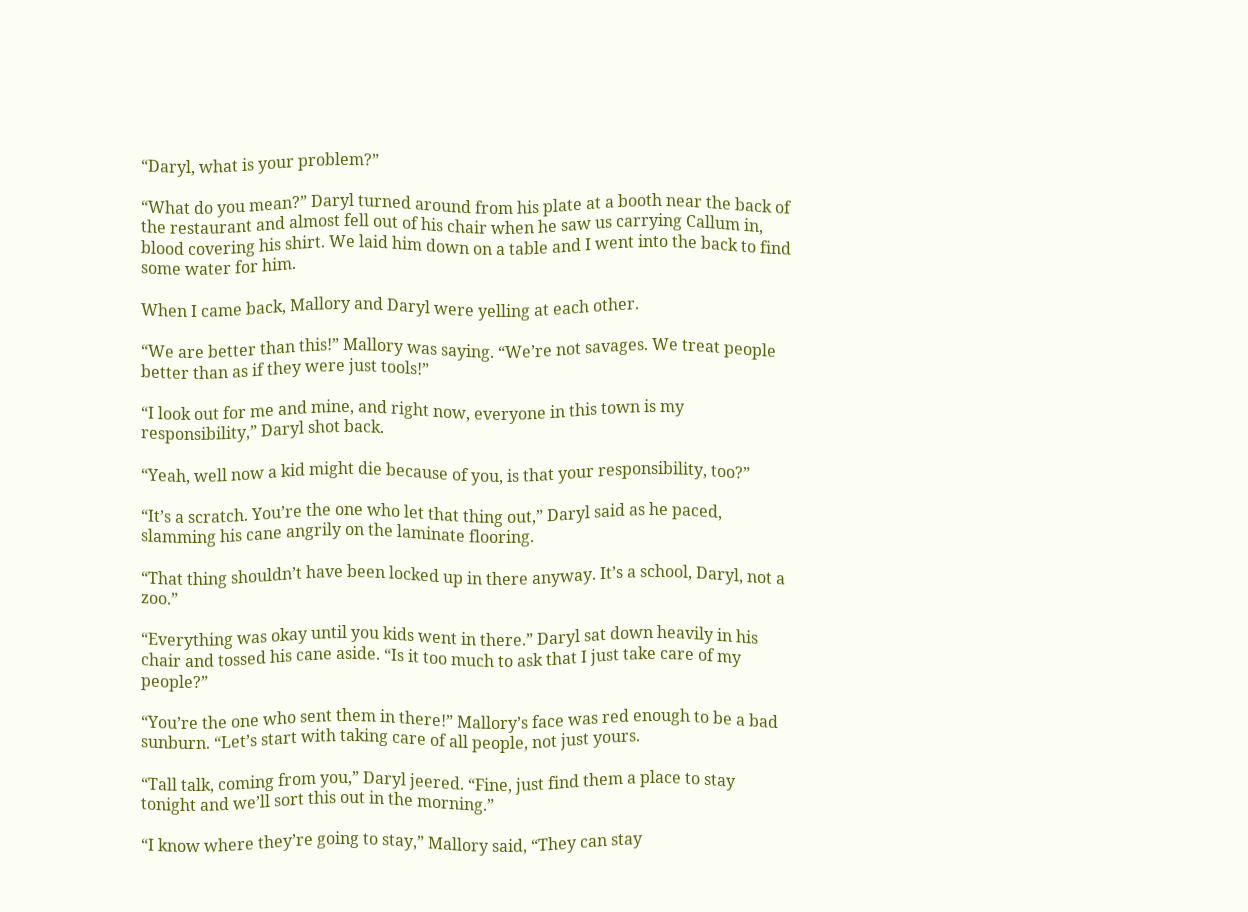“Daryl, what is your problem?”

“What do you mean?” Daryl turned around from his plate at a booth near the back of the restaurant and almost fell out of his chair when he saw us carrying Callum in, blood covering his shirt. We laid him down on a table and I went into the back to find some water for him.

When I came back, Mallory and Daryl were yelling at each other.

“We are better than this!” Mallory was saying. “We’re not savages. We treat people better than as if they were just tools!”

“I look out for me and mine, and right now, everyone in this town is my responsibility,” Daryl shot back.

“Yeah, well now a kid might die because of you, is that your responsibility, too?”

“It’s a scratch. You’re the one who let that thing out,” Daryl said as he paced, slamming his cane angrily on the laminate flooring.

“That thing shouldn’t have been locked up in there anyway. It’s a school, Daryl, not a zoo.”

“Everything was okay until you kids went in there.” Daryl sat down heavily in his chair and tossed his cane aside. “Is it too much to ask that I just take care of my people?”

“You’re the one who sent them in there!” Mallory’s face was red enough to be a bad sunburn. “Let’s start with taking care of all people, not just yours.

“Tall talk, coming from you,” Daryl jeered. “Fine, just find them a place to stay tonight and we’ll sort this out in the morning.”

“I know where they’re going to stay,” Mallory said, “They can stay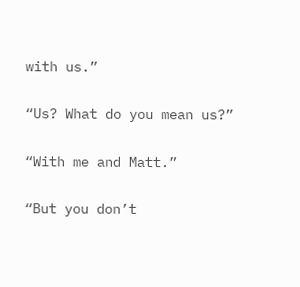with us.”

“Us? What do you mean us?”

“With me and Matt.”

“But you don’t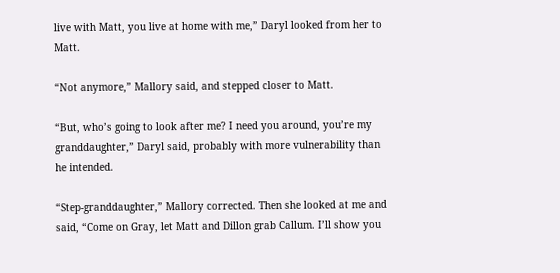live with Matt, you live at home with me,” Daryl looked from her to Matt.

“Not anymore,” Mallory said, and stepped closer to Matt.

“But, who’s going to look after me? I need you around, you’re my granddaughter,” Daryl said, probably with more vulnerability than he intended.

“Step-granddaughter,” Mallory corrected. Then she looked at me and said, “Come on Gray, let Matt and Dillon grab Callum. I’ll show you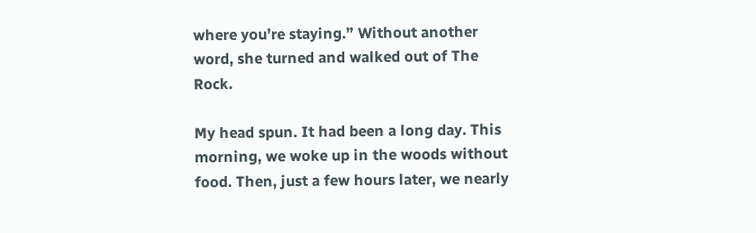where you’re staying.” Without another word, she turned and walked out of The Rock.

My head spun. It had been a long day. This morning, we woke up in the woods without food. Then, just a few hours later, we nearly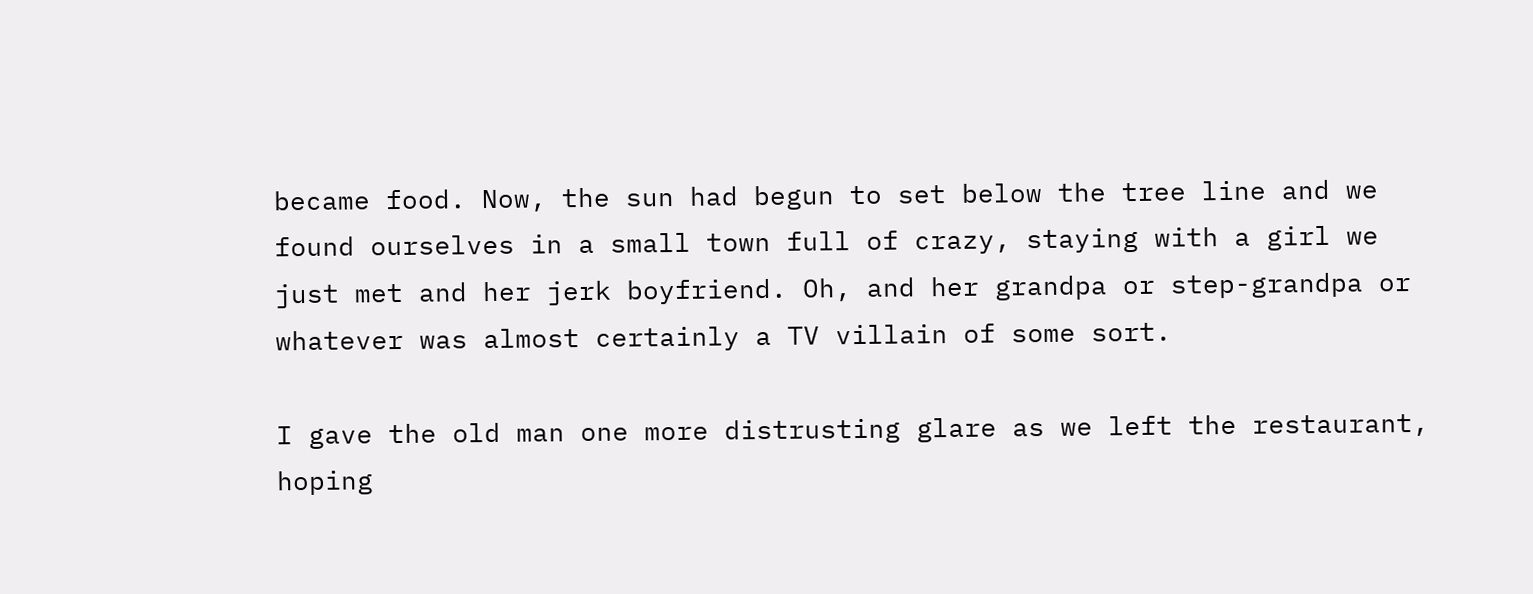became food. Now, the sun had begun to set below the tree line and we found ourselves in a small town full of crazy, staying with a girl we just met and her jerk boyfriend. Oh, and her grandpa or step-grandpa or whatever was almost certainly a TV villain of some sort.

I gave the old man one more distrusting glare as we left the restaurant, hoping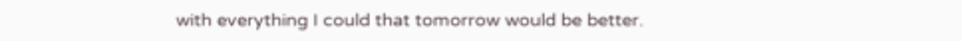with everything I could that tomorrow would be better.